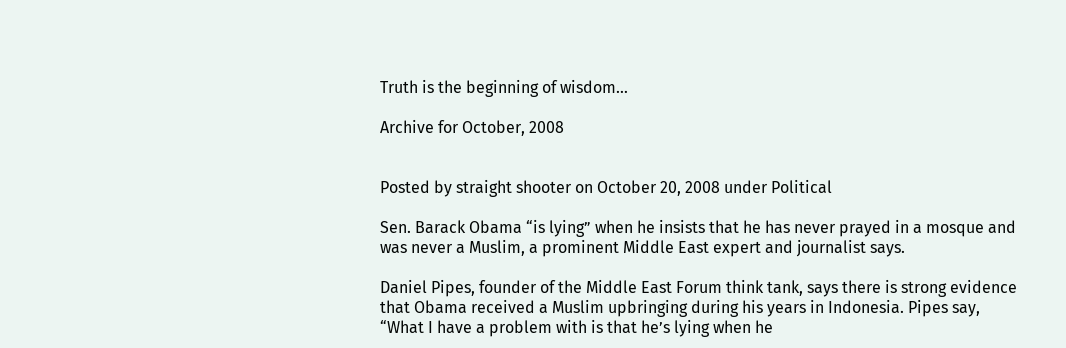Truth is the beginning of wisdom…

Archive for October, 2008


Posted by straight shooter on October 20, 2008 under Political

Sen. Barack Obama “is lying” when he insists that he has never prayed in a mosque and was never a Muslim, a prominent Middle East expert and journalist says.

Daniel Pipes, founder of the Middle East Forum think tank, says there is strong evidence that Obama received a Muslim upbringing during his years in Indonesia. Pipes say, “What I have a problem with is that he’s lying when he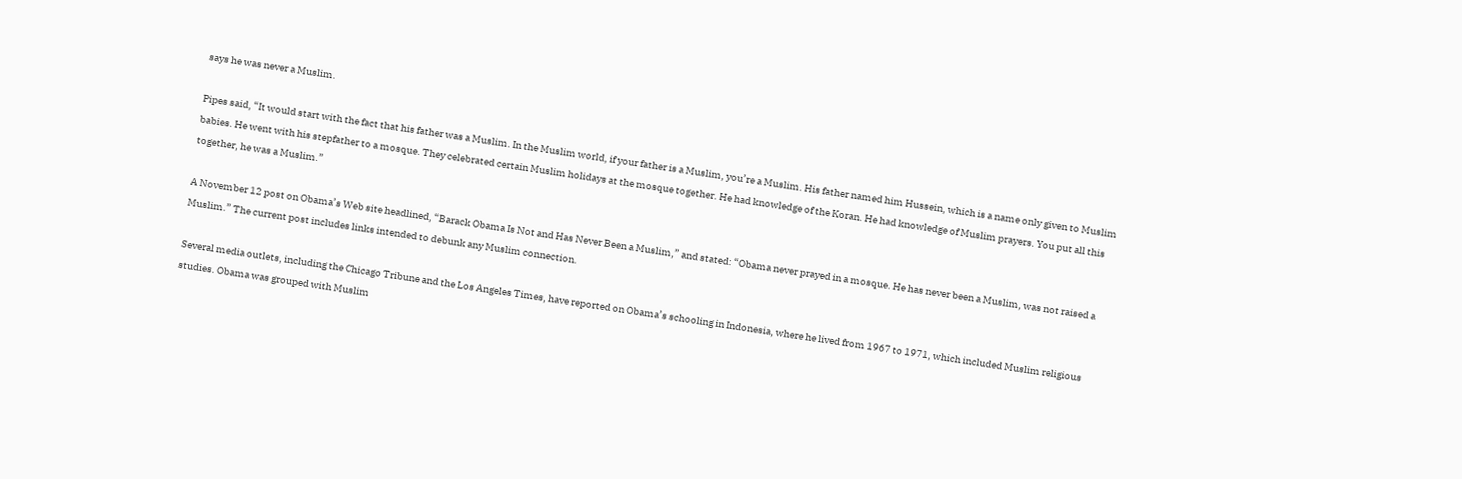says he was never a Muslim.

Pipes said, “It would start with the fact that his father was a Muslim. In the Muslim world, if your father is a Muslim, you’re a Muslim. His father named him Hussein, which is a name only given to Muslim babies. He went with his stepfather to a mosque. They celebrated certain Muslim holidays at the mosque together. He had knowledge of the Koran. He had knowledge of Muslim prayers. You put all this together, he was a Muslim.”

A November 12 post on Obama’s Web site headlined, “Barack Obama Is Not and Has Never Been a Muslim,” and stated: “Obama never prayed in a mosque. He has never been a Muslim, was not raised a Muslim.” The current post includes links intended to debunk any Muslim connection.

Several media outlets, including the Chicago Tribune and the Los Angeles Times, have reported on Obama’s schooling in Indonesia, where he lived from 1967 to 1971, which included Muslim religious studies. Obama was grouped with Muslim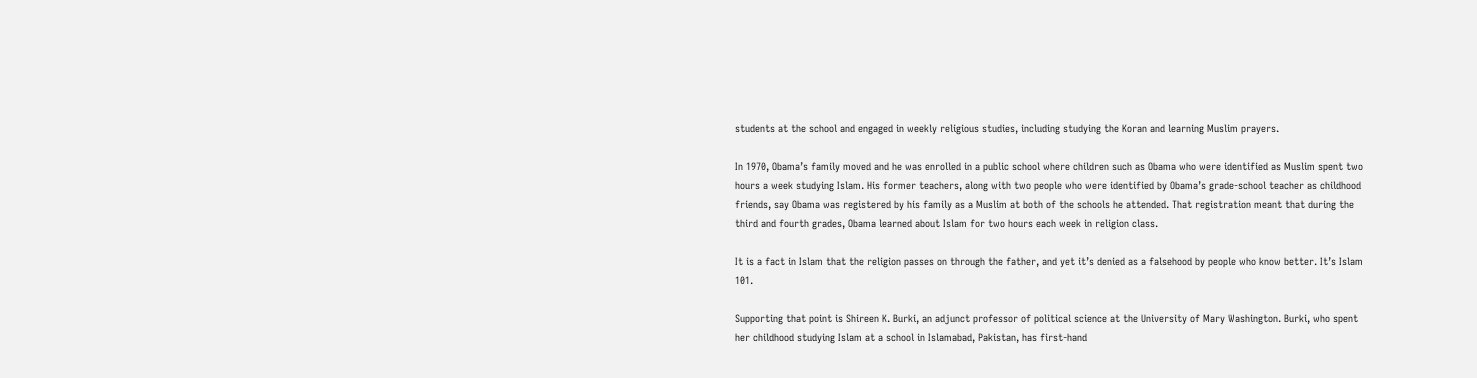students at the school and engaged in weekly religious studies, including studying the Koran and learning Muslim prayers.

In 1970, Obama’s family moved and he was enrolled in a public school where children such as Obama who were identified as Muslim spent two hours a week studying Islam. His former teachers, along with two people who were identified by Obama’s grade-school teacher as childhood friends, say Obama was registered by his family as a Muslim at both of the schools he attended. That registration meant that during the third and fourth grades, Obama learned about Islam for two hours each week in religion class.

It is a fact in Islam that the religion passes on through the father, and yet it’s denied as a falsehood by people who know better. It’s Islam 101.

Supporting that point is Shireen K. Burki, an adjunct professor of political science at the University of Mary Washington. Burki, who spent her childhood studying Islam at a school in Islamabad, Pakistan, has first-hand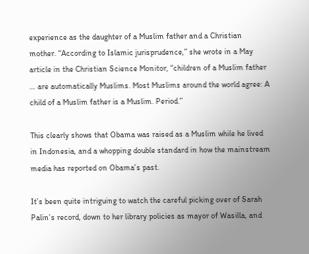experience as the daughter of a Muslim father and a Christian mother. “According to Islamic jurisprudence,” she wrote in a May article in the Christian Science Monitor, “children of a Muslim father … are automatically Muslims. Most Muslims around the world agree: A child of a Muslim father is a Muslim. Period.”

This clearly shows that Obama was raised as a Muslim while he lived in Indonesia, and a whopping double standard in how the mainstream media has reported on Obama’s past.

It’s been quite intriguing to watch the careful picking over of Sarah Palin’s record, down to her library policies as mayor of Wasilla, and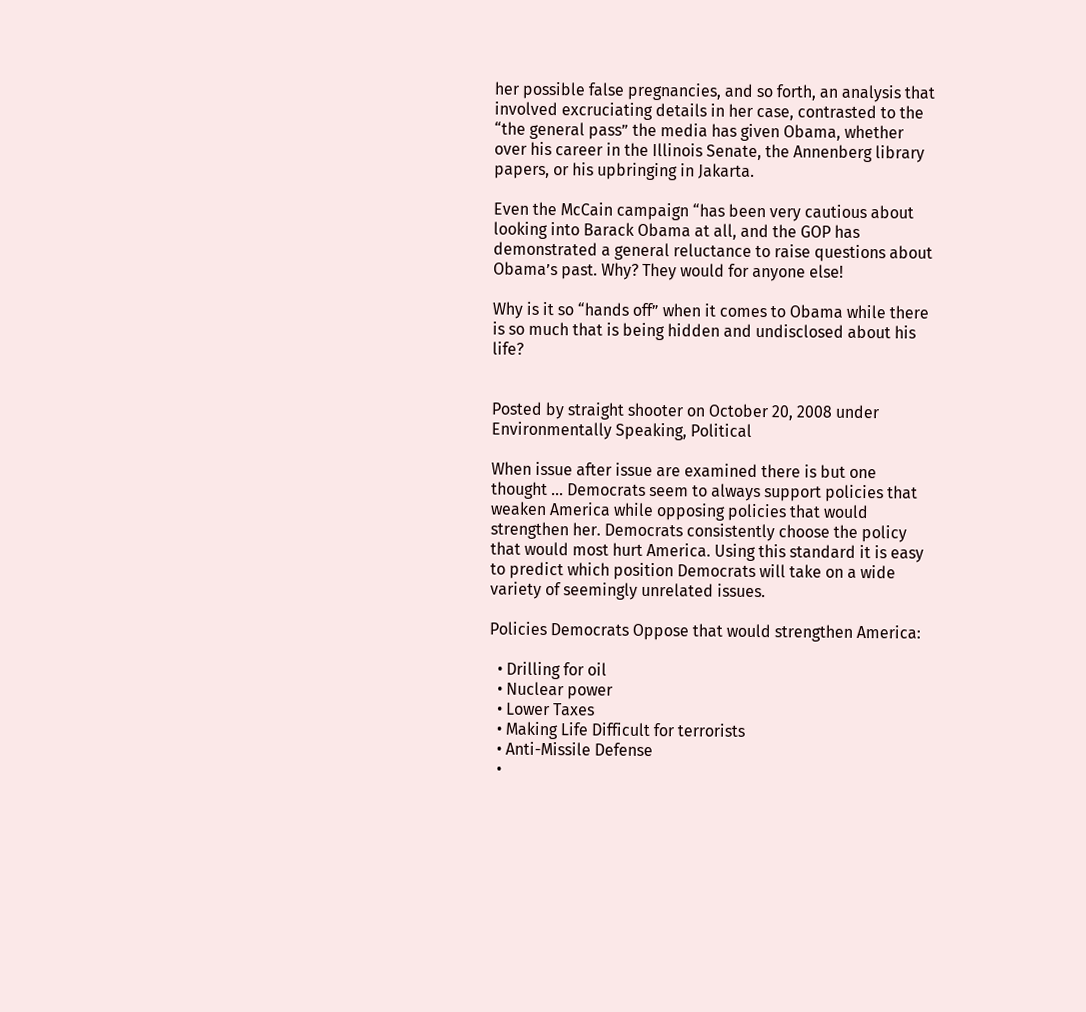her possible false pregnancies, and so forth, an analysis that involved excruciating details in her case, contrasted to the “the general pass” the media has given Obama, whether over his career in the Illinois Senate, the Annenberg library papers, or his upbringing in Jakarta.

Even the McCain campaign “has been very cautious about looking into Barack Obama at all, and the GOP has demonstrated a general reluctance to raise questions about Obama’s past. Why? They would for anyone else!

Why is it so “hands off” when it comes to Obama while there is so much that is being hidden and undisclosed about his life?


Posted by straight shooter on October 20, 2008 under Environmentally Speaking, Political

When issue after issue are examined there is but one thought … Democrats seem to always support policies that weaken America while opposing policies that would strengthen her. Democrats consistently choose the policy that would most hurt America. Using this standard it is easy to predict which position Democrats will take on a wide variety of seemingly unrelated issues.

Policies Democrats Oppose that would strengthen America:

  • Drilling for oil
  • Nuclear power
  • Lower Taxes
  • Making Life Difficult for terrorists
  • Anti-Missile Defense
  •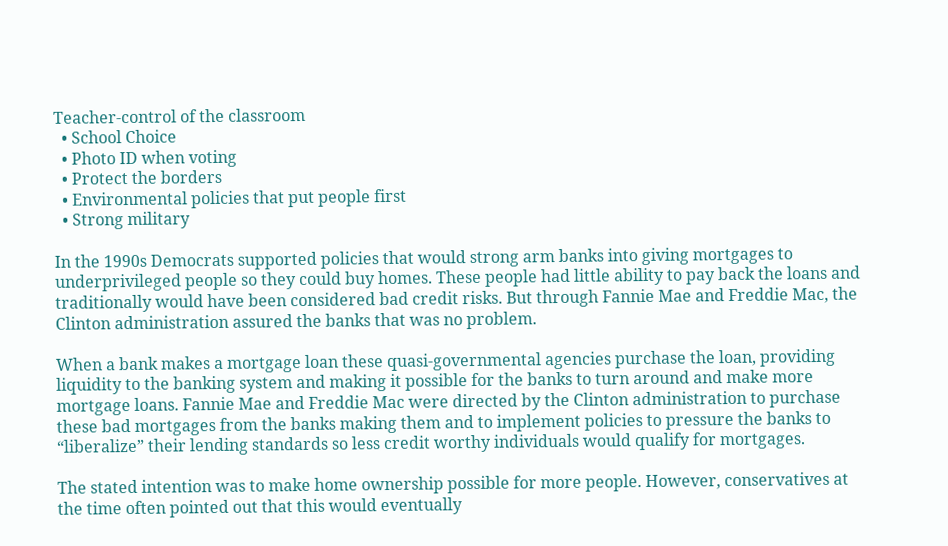Teacher-control of the classroom
  • School Choice
  • Photo ID when voting
  • Protect the borders
  • Environmental policies that put people first
  • Strong military

In the 1990s Democrats supported policies that would strong arm banks into giving mortgages to underprivileged people so they could buy homes. These people had little ability to pay back the loans and traditionally would have been considered bad credit risks. But through Fannie Mae and Freddie Mac, the Clinton administration assured the banks that was no problem.

When a bank makes a mortgage loan these quasi-governmental agencies purchase the loan, providing liquidity to the banking system and making it possible for the banks to turn around and make more mortgage loans. Fannie Mae and Freddie Mac were directed by the Clinton administration to purchase these bad mortgages from the banks making them and to implement policies to pressure the banks to “liberalize” their lending standards so less credit worthy individuals would qualify for mortgages.

The stated intention was to make home ownership possible for more people. However, conservatives at the time often pointed out that this would eventually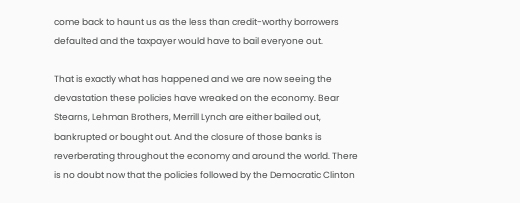come back to haunt us as the less than credit-worthy borrowers defaulted and the taxpayer would have to bail everyone out.

That is exactly what has happened and we are now seeing the devastation these policies have wreaked on the economy. Bear Stearns, Lehman Brothers, Merrill Lynch are either bailed out, bankrupted or bought out. And the closure of those banks is reverberating throughout the economy and around the world. There is no doubt now that the policies followed by the Democratic Clinton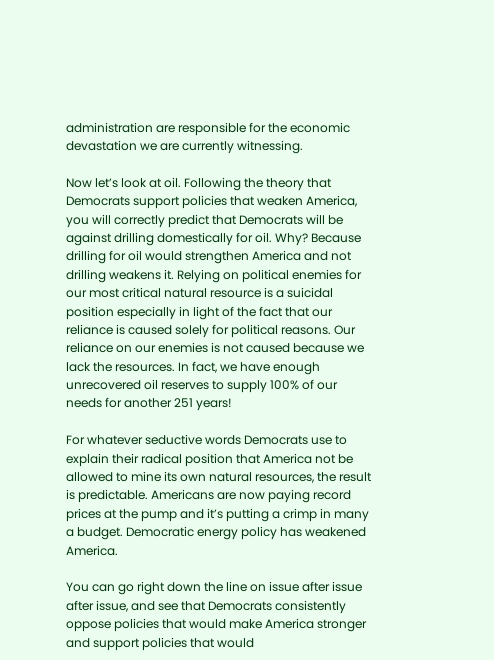administration are responsible for the economic devastation we are currently witnessing.

Now let’s look at oil. Following the theory that Democrats support policies that weaken America, you will correctly predict that Democrats will be against drilling domestically for oil. Why? Because drilling for oil would strengthen America and not drilling weakens it. Relying on political enemies for our most critical natural resource is a suicidal position especially in light of the fact that our reliance is caused solely for political reasons. Our reliance on our enemies is not caused because we lack the resources. In fact, we have enough unrecovered oil reserves to supply 100% of our needs for another 251 years!

For whatever seductive words Democrats use to explain their radical position that America not be allowed to mine its own natural resources, the result is predictable. Americans are now paying record prices at the pump and it’s putting a crimp in many a budget. Democratic energy policy has weakened America.

You can go right down the line on issue after issue after issue, and see that Democrats consistently oppose policies that would make America stronger and support policies that would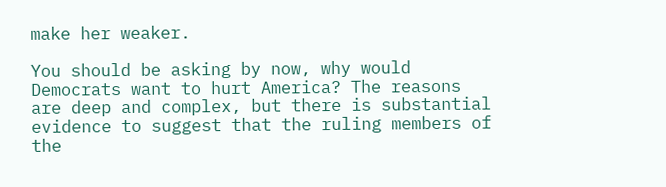make her weaker.

You should be asking by now, why would Democrats want to hurt America? The reasons are deep and complex, but there is substantial evidence to suggest that the ruling members of the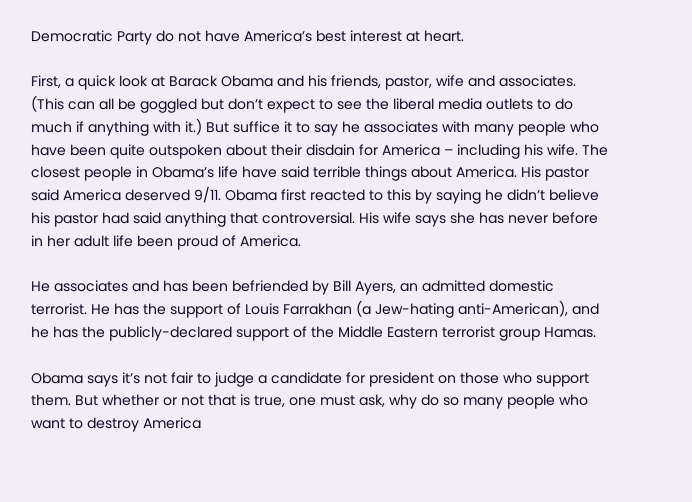Democratic Party do not have America’s best interest at heart.

First, a quick look at Barack Obama and his friends, pastor, wife and associates. (This can all be goggled but don’t expect to see the liberal media outlets to do much if anything with it.) But suffice it to say he associates with many people who have been quite outspoken about their disdain for America – including his wife. The closest people in Obama’s life have said terrible things about America. His pastor said America deserved 9/11. Obama first reacted to this by saying he didn’t believe his pastor had said anything that controversial. His wife says she has never before in her adult life been proud of America.

He associates and has been befriended by Bill Ayers, an admitted domestic terrorist. He has the support of Louis Farrakhan (a Jew-hating anti-American), and he has the publicly-declared support of the Middle Eastern terrorist group Hamas.

Obama says it’s not fair to judge a candidate for president on those who support them. But whether or not that is true, one must ask, why do so many people who want to destroy America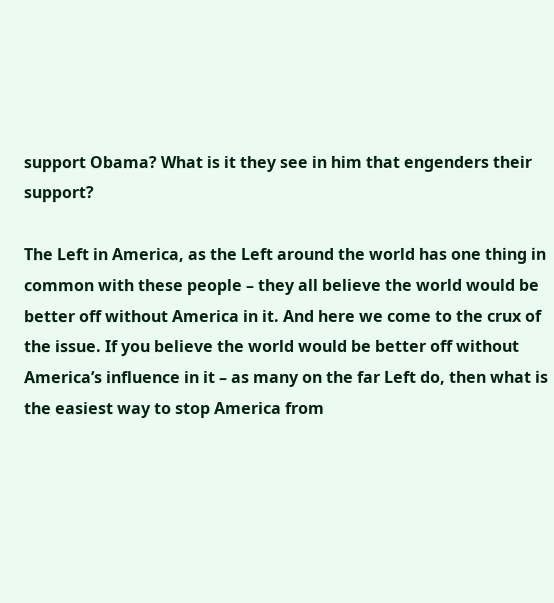support Obama? What is it they see in him that engenders their support?

The Left in America, as the Left around the world has one thing in common with these people – they all believe the world would be better off without America in it. And here we come to the crux of the issue. If you believe the world would be better off without America’s influence in it – as many on the far Left do, then what is the easiest way to stop America from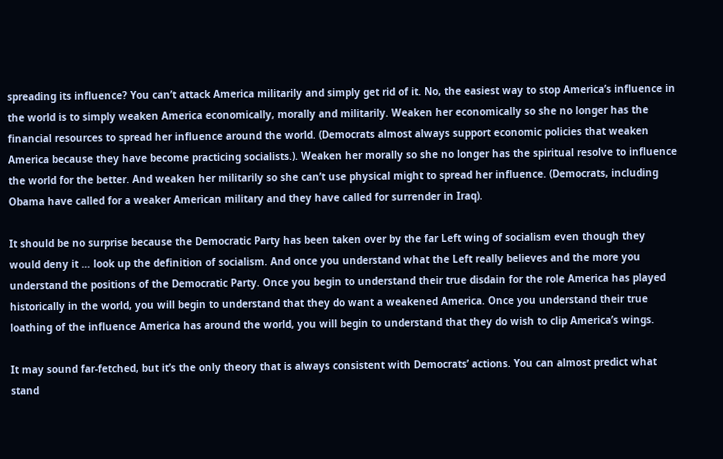spreading its influence? You can’t attack America militarily and simply get rid of it. No, the easiest way to stop America’s influence in the world is to simply weaken America economically, morally and militarily. Weaken her economically so she no longer has the financial resources to spread her influence around the world. (Democrats almost always support economic policies that weaken America because they have become practicing socialists.). Weaken her morally so she no longer has the spiritual resolve to influence the world for the better. And weaken her militarily so she can’t use physical might to spread her influence. (Democrats, including Obama have called for a weaker American military and they have called for surrender in Iraq).

It should be no surprise because the Democratic Party has been taken over by the far Left wing of socialism even though they would deny it … look up the definition of socialism. And once you understand what the Left really believes and the more you understand the positions of the Democratic Party. Once you begin to understand their true disdain for the role America has played historically in the world, you will begin to understand that they do want a weakened America. Once you understand their true loathing of the influence America has around the world, you will begin to understand that they do wish to clip America’s wings.

It may sound far-fetched, but it’s the only theory that is always consistent with Democrats’ actions. You can almost predict what stand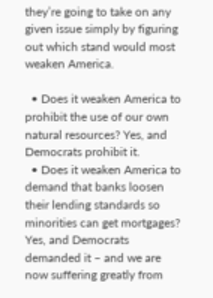they’re going to take on any given issue simply by figuring out which stand would most weaken America.

  • Does it weaken America to prohibit the use of our own natural resources? Yes, and Democrats prohibit it.
  • Does it weaken America to demand that banks loosen their lending standards so minorities can get mortgages? Yes, and Democrats demanded it – and we are now suffering greatly from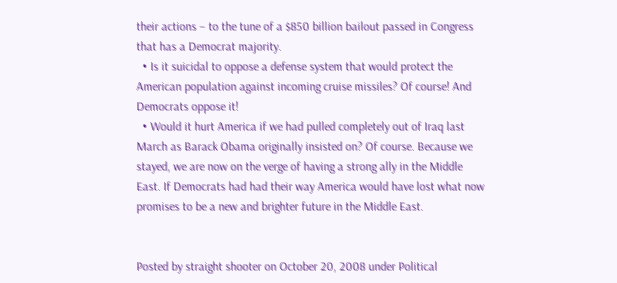their actions – to the tune of a $850 billion bailout passed in Congress that has a Democrat majority.
  • Is it suicidal to oppose a defense system that would protect the American population against incoming cruise missiles? Of course! And Democrats oppose it!
  • Would it hurt America if we had pulled completely out of Iraq last March as Barack Obama originally insisted on? Of course. Because we stayed, we are now on the verge of having a strong ally in the Middle East. If Democrats had had their way America would have lost what now promises to be a new and brighter future in the Middle East.


Posted by straight shooter on October 20, 2008 under Political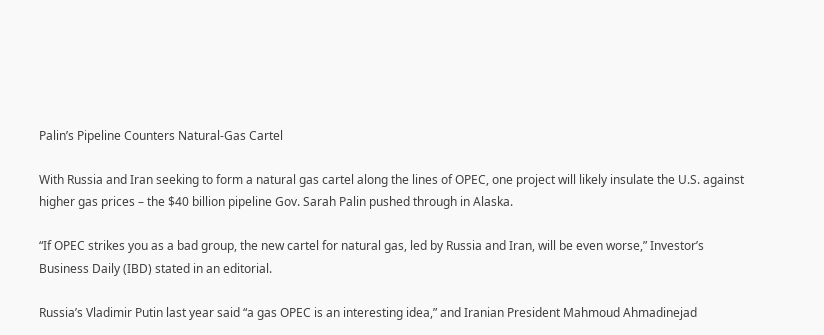Palin’s Pipeline Counters Natural-Gas Cartel

With Russia and Iran seeking to form a natural gas cartel along the lines of OPEC, one project will likely insulate the U.S. against higher gas prices – the $40 billion pipeline Gov. Sarah Palin pushed through in Alaska.

“If OPEC strikes you as a bad group, the new cartel for natural gas, led by Russia and Iran, will be even worse,” Investor’s Business Daily (IBD) stated in an editorial.

Russia’s Vladimir Putin last year said “a gas OPEC is an interesting idea,” and Iranian President Mahmoud Ahmadinejad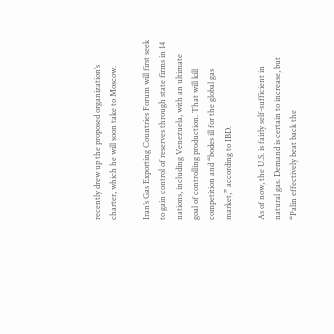recently drew up the proposed organization’s charter, which he will soon take to Moscow.

Iran’s Gas Exporting Countries Forum will first seek to gain control of reserves through state firms in 14 nations, including Venezuela, with an ultimate goal of controlling production. That will kill competition and “bodes ill for the global gas market,” according to IBD.

As of now, the U.S. is fairly self-sufficient in natural gas. Demand is certain to increase, but “Palin effectively beat back the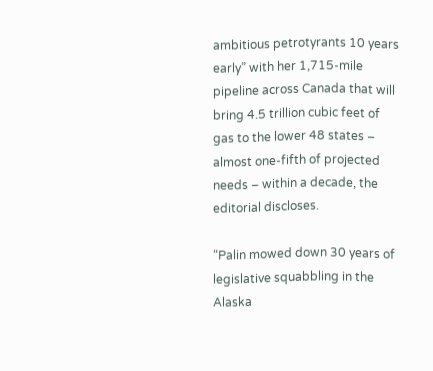ambitious petrotyrants 10 years early” with her 1,715-mile pipeline across Canada that will bring 4.5 trillion cubic feet of gas to the lower 48 states – almost one-fifth of projected needs – within a decade, the editorial discloses.

“Palin mowed down 30 years of legislative squabbling in the Alaska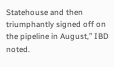Statehouse and then triumphantly signed off on the pipeline in August,” IBD noted.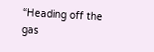“Heading off the gas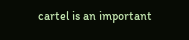cartel is an important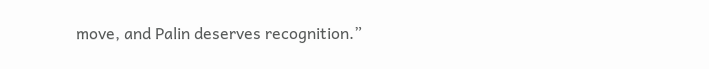move, and Palin deserves recognition.”